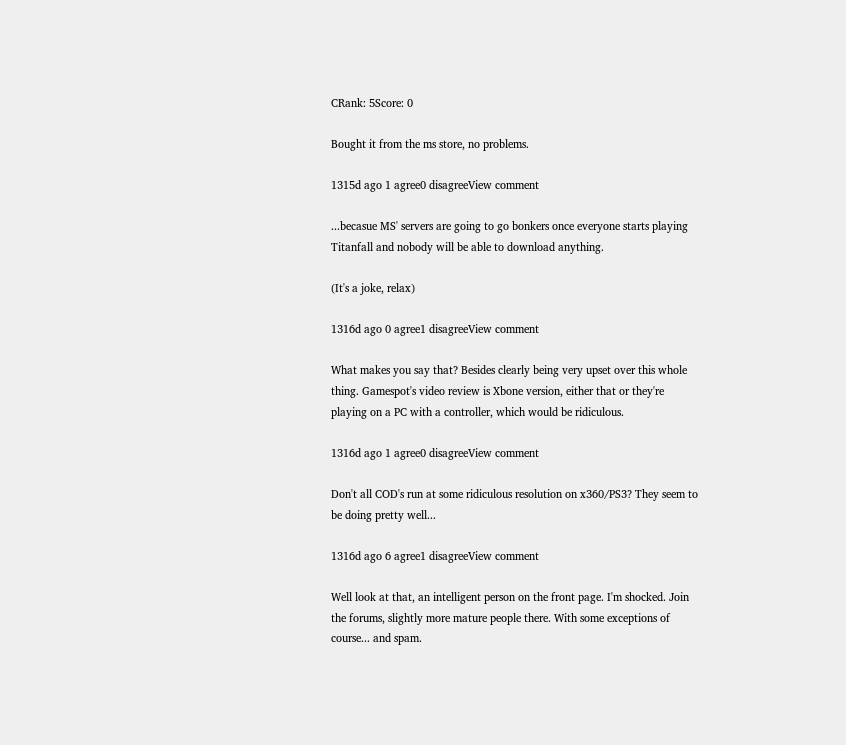CRank: 5Score: 0

Bought it from the ms store, no problems.

1315d ago 1 agree0 disagreeView comment

...becasue MS' servers are going to go bonkers once everyone starts playing Titanfall and nobody will be able to download anything.

(It's a joke, relax)

1316d ago 0 agree1 disagreeView comment

What makes you say that? Besides clearly being very upset over this whole thing. Gamespot's video review is Xbone version, either that or they're playing on a PC with a controller, which would be ridiculous.

1316d ago 1 agree0 disagreeView comment

Don't all COD's run at some ridiculous resolution on x360/PS3? They seem to be doing pretty well...

1316d ago 6 agree1 disagreeView comment

Well look at that, an intelligent person on the front page. I'm shocked. Join the forums, slightly more mature people there. With some exceptions of course... and spam.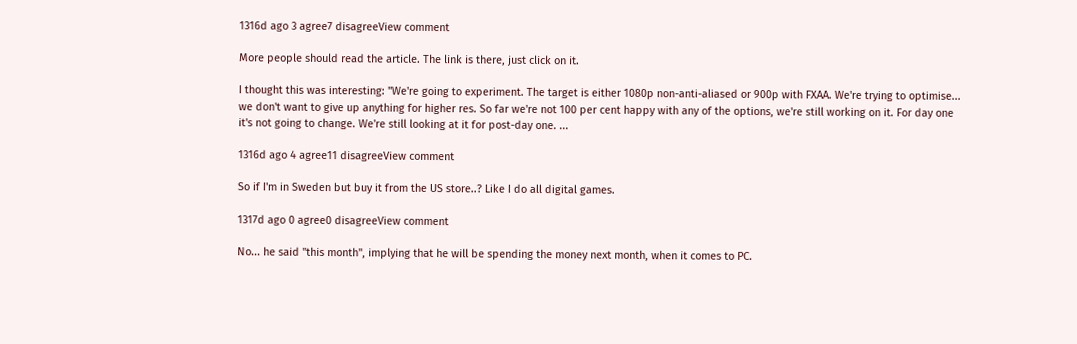1316d ago 3 agree7 disagreeView comment

More people should read the article. The link is there, just click on it.

I thought this was interesting: "We're going to experiment. The target is either 1080p non-anti-aliased or 900p with FXAA. We're trying to optimise... we don't want to give up anything for higher res. So far we're not 100 per cent happy with any of the options, we're still working on it. For day one it's not going to change. We're still looking at it for post-day one. ...

1316d ago 4 agree11 disagreeView comment

So if I'm in Sweden but buy it from the US store..? Like I do all digital games.

1317d ago 0 agree0 disagreeView comment

No... he said "this month", implying that he will be spending the money next month, when it comes to PC.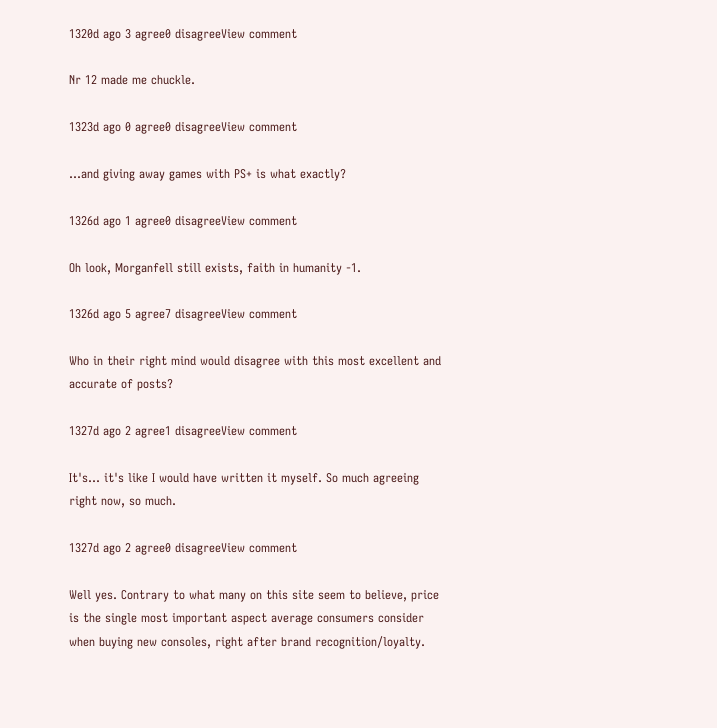1320d ago 3 agree0 disagreeView comment

Nr 12 made me chuckle.

1323d ago 0 agree0 disagreeView comment

...and giving away games with PS+ is what exactly?

1326d ago 1 agree0 disagreeView comment

Oh look, Morganfell still exists, faith in humanity -1.

1326d ago 5 agree7 disagreeView comment

Who in their right mind would disagree with this most excellent and accurate of posts?

1327d ago 2 agree1 disagreeView comment

It's... it's like I would have written it myself. So much agreeing right now, so much.

1327d ago 2 agree0 disagreeView comment

Well yes. Contrary to what many on this site seem to believe, price is the single most important aspect average consumers consider when buying new consoles, right after brand recognition/loyalty.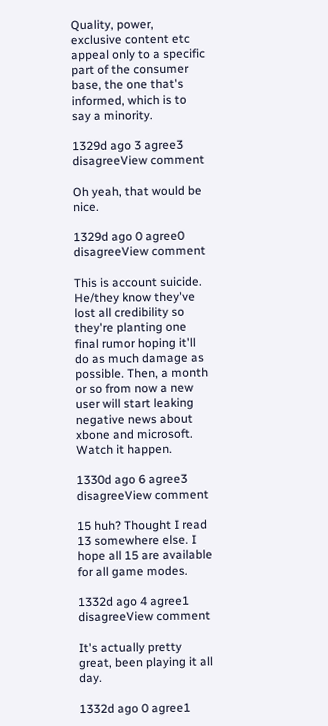Quality, power, exclusive content etc appeal only to a specific part of the consumer base, the one that's informed, which is to say a minority.

1329d ago 3 agree3 disagreeView comment

Oh yeah, that would be nice.

1329d ago 0 agree0 disagreeView comment

This is account suicide. He/they know they've lost all credibility so they're planting one final rumor hoping it'll do as much damage as possible. Then, a month or so from now a new user will start leaking negative news about xbone and microsoft. Watch it happen.

1330d ago 6 agree3 disagreeView comment

15 huh? Thought I read 13 somewhere else. I hope all 15 are available for all game modes.

1332d ago 4 agree1 disagreeView comment

It's actually pretty great, been playing it all day.

1332d ago 0 agree1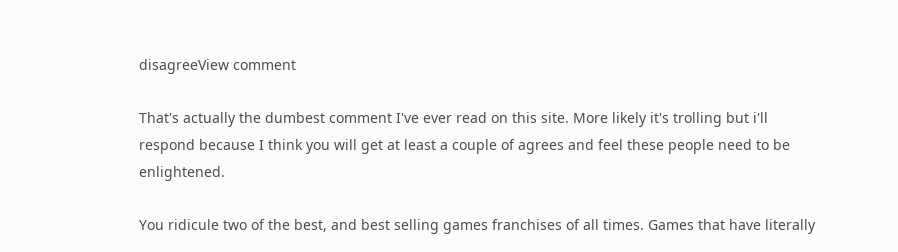disagreeView comment

That's actually the dumbest comment I've ever read on this site. More likely it's trolling but i'll respond because I think you will get at least a couple of agrees and feel these people need to be enlightened.

You ridicule two of the best, and best selling games franchises of all times. Games that have literally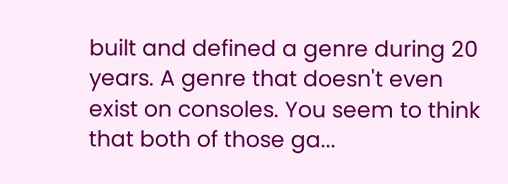built and defined a genre during 20 years. A genre that doesn't even exist on consoles. You seem to think that both of those ga...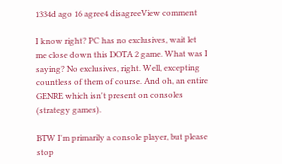1334d ago 16 agree4 disagreeView comment

I know right? PC has no exclusives, wait let me close down this DOTA 2 game. What was I saying? No exclusives, right. Well, excepting countless of them of course. And oh, an entire GENRE which isn't present on consoles (strategy games).

BTW I'm primarily a console player, but please stop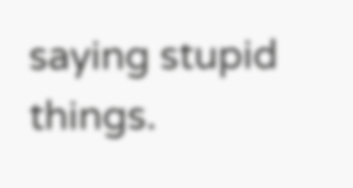saying stupid things.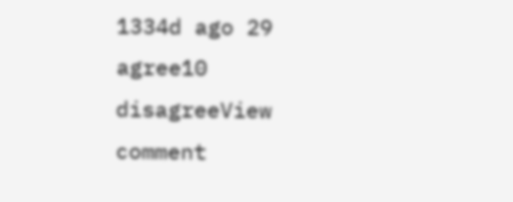1334d ago 29 agree10 disagreeView comment